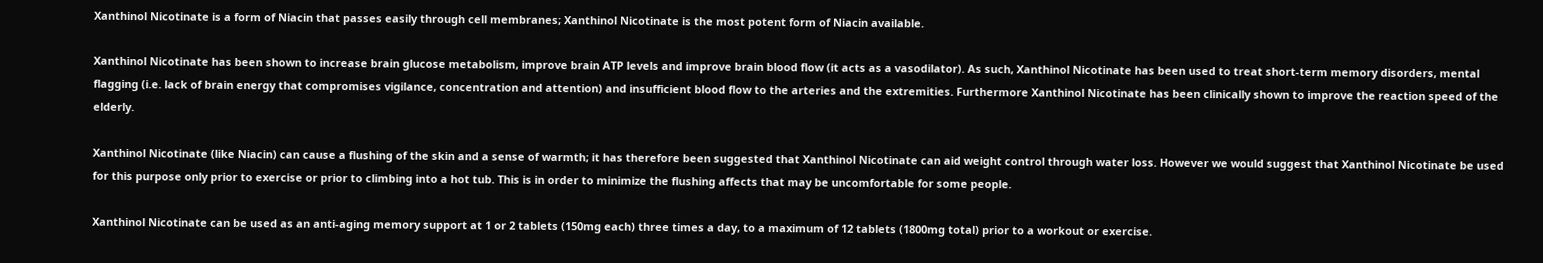Xanthinol Nicotinate is a form of Niacin that passes easily through cell membranes; Xanthinol Nicotinate is the most potent form of Niacin available.

Xanthinol Nicotinate has been shown to increase brain glucose metabolism, improve brain ATP levels and improve brain blood flow (it acts as a vasodilator). As such, Xanthinol Nicotinate has been used to treat short-term memory disorders, mental flagging (i.e. lack of brain energy that compromises vigilance, concentration and attention) and insufficient blood flow to the arteries and the extremities. Furthermore Xanthinol Nicotinate has been clinically shown to improve the reaction speed of the elderly.

Xanthinol Nicotinate (like Niacin) can cause a flushing of the skin and a sense of warmth; it has therefore been suggested that Xanthinol Nicotinate can aid weight control through water loss. However we would suggest that Xanthinol Nicotinate be used for this purpose only prior to exercise or prior to climbing into a hot tub. This is in order to minimize the flushing affects that may be uncomfortable for some people.

Xanthinol Nicotinate can be used as an anti-aging memory support at 1 or 2 tablets (150mg each) three times a day, to a maximum of 12 tablets (1800mg total) prior to a workout or exercise.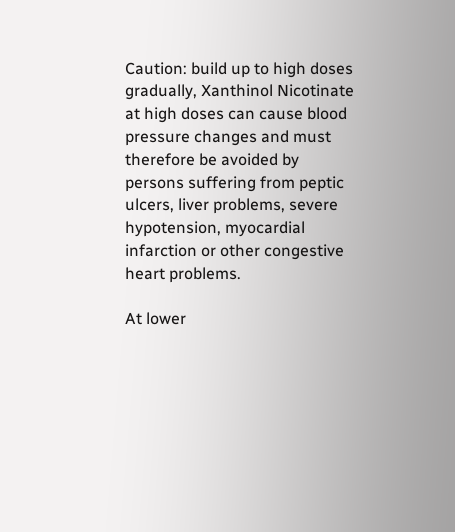Caution: build up to high doses gradually, Xanthinol Nicotinate at high doses can cause blood pressure changes and must therefore be avoided by persons suffering from peptic ulcers, liver problems, severe hypotension, myocardial infarction or other congestive heart problems.

At lower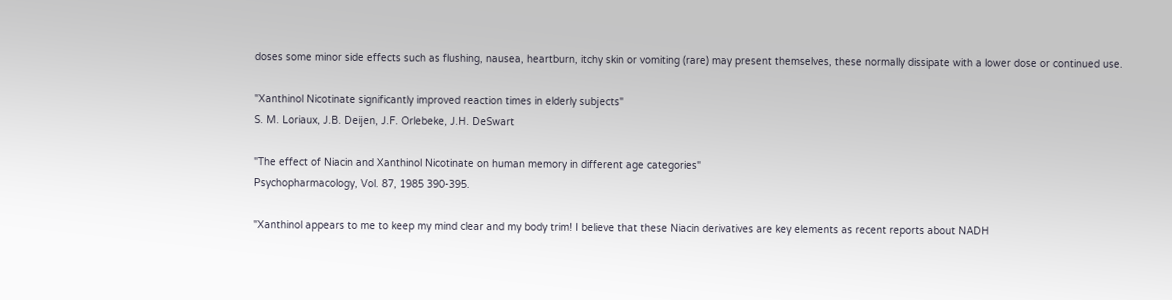doses some minor side effects such as flushing, nausea, heartburn, itchy skin or vomiting (rare) may present themselves, these normally dissipate with a lower dose or continued use.

"Xanthinol Nicotinate significantly improved reaction times in elderly subjects"
S. M. Loriaux, J.B. Deijen, J.F. Orlebeke, J.H. DeSwart

"The effect of Niacin and Xanthinol Nicotinate on human memory in different age categories"
Psychopharmacology, Vol. 87, 1985 390-395.

"Xanthinol appears to me to keep my mind clear and my body trim! I believe that these Niacin derivatives are key elements as recent reports about NADH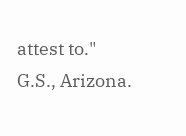attest to."
G.S., Arizona.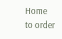Home                                             to order